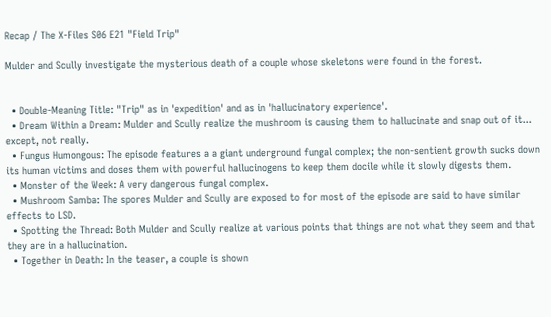Recap / The X-Files S06 E21 "Field Trip"

Mulder and Scully investigate the mysterious death of a couple whose skeletons were found in the forest.


  • Double-Meaning Title: "Trip" as in 'expedition' and as in 'hallucinatory experience'.
  • Dream Within a Dream: Mulder and Scully realize the mushroom is causing them to hallucinate and snap out of it... except, not really.
  • Fungus Humongous: The episode features a a giant underground fungal complex; the non-sentient growth sucks down its human victims and doses them with powerful hallucinogens to keep them docile while it slowly digests them.
  • Monster of the Week: A very dangerous fungal complex.
  • Mushroom Samba: The spores Mulder and Scully are exposed to for most of the episode are said to have similar effects to LSD.
  • Spotting the Thread: Both Mulder and Scully realize at various points that things are not what they seem and that they are in a hallucination.
  • Together in Death: In the teaser, a couple is shown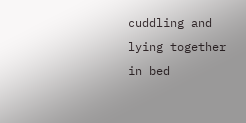cuddling and lying together in bed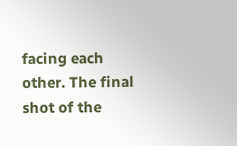facing each other. The final shot of the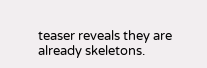teaser reveals they are already skeletons.